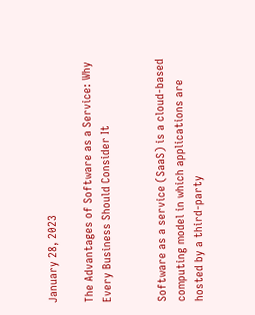January 28, 2023

The Advantages of Software as a Service: Why Every Business Should Consider It


Software as a service (SaaS) is a cloud-based computing model in which applications are hosted by a third-party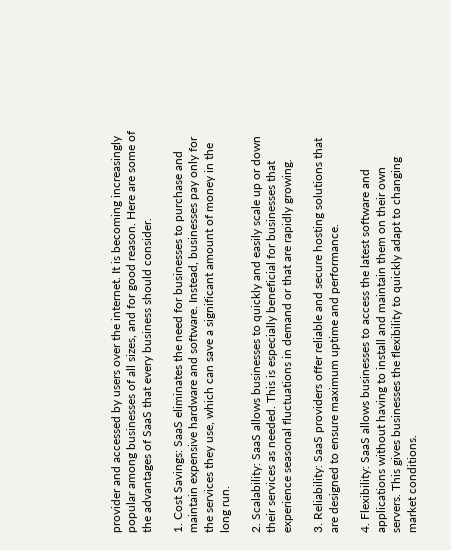provider and accessed by users over the internet. It is becoming increasingly popular among businesses of all sizes, and for good reason. Here are some of the advantages of SaaS that every business should consider.

1. Cost Savings: SaaS eliminates the need for businesses to purchase and maintain expensive hardware and software. Instead, businesses pay only for the services they use, which can save a significant amount of money in the long run.

2. Scalability: SaaS allows businesses to quickly and easily scale up or down their services as needed. This is especially beneficial for businesses that experience seasonal fluctuations in demand or that are rapidly growing.

3. Reliability: SaaS providers offer reliable and secure hosting solutions that are designed to ensure maximum uptime and performance.

4. Flexibility: SaaS allows businesses to access the latest software and applications without having to install and maintain them on their own servers. This gives businesses the flexibility to quickly adapt to changing market conditions.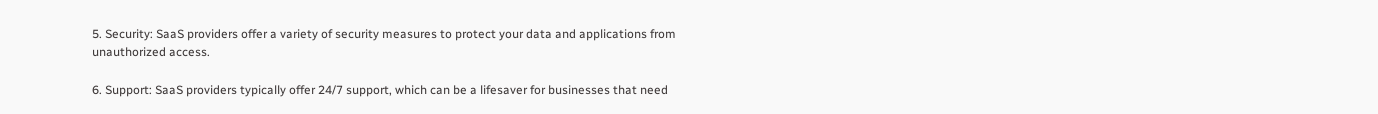5. Security: SaaS providers offer a variety of security measures to protect your data and applications from unauthorized access.

6. Support: SaaS providers typically offer 24/7 support, which can be a lifesaver for businesses that need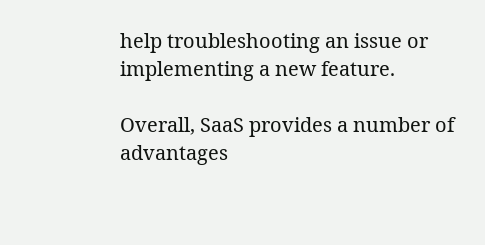help troubleshooting an issue or implementing a new feature.

Overall, SaaS provides a number of advantages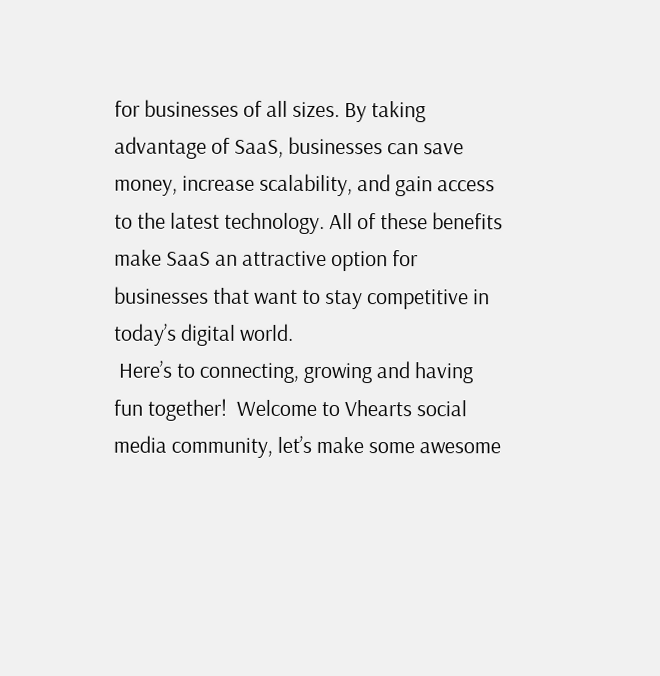for businesses of all sizes. By taking advantage of SaaS, businesses can save money, increase scalability, and gain access to the latest technology. All of these benefits make SaaS an attractive option for businesses that want to stay competitive in today’s digital world.
 Here’s to connecting, growing and having fun together!  Welcome to Vhearts social
media community, let’s make some awesome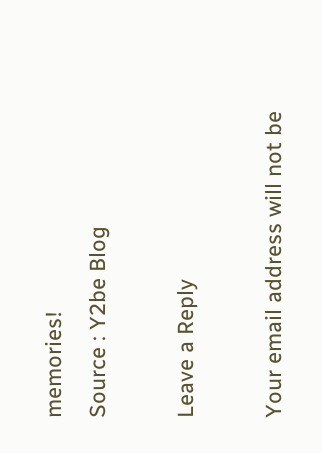memories!
Source : Y2be Blog

Leave a Reply

Your email address will not be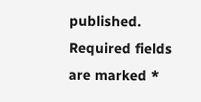published. Required fields are marked *